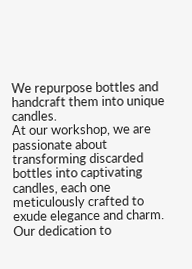We repurpose bottles and handcraft them into unique candles.
At our workshop, we are passionate about transforming discarded bottles into captivating candles, each one meticulously crafted to exude elegance and charm.
Our dedication to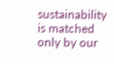sustainability is matched only by our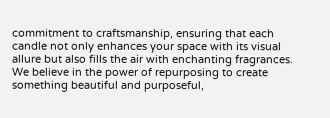commitment to craftsmanship, ensuring that each candle not only enhances your space with its visual allure but also fills the air with enchanting fragrances.
We believe in the power of repurposing to create something beautiful and purposeful,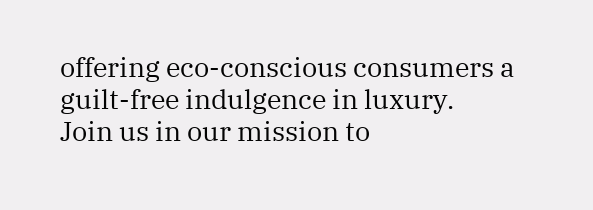offering eco-conscious consumers a guilt-free indulgence in luxury.
Join us in our mission to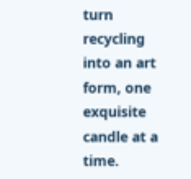turn recycling into an art form, one exquisite candle at a time.